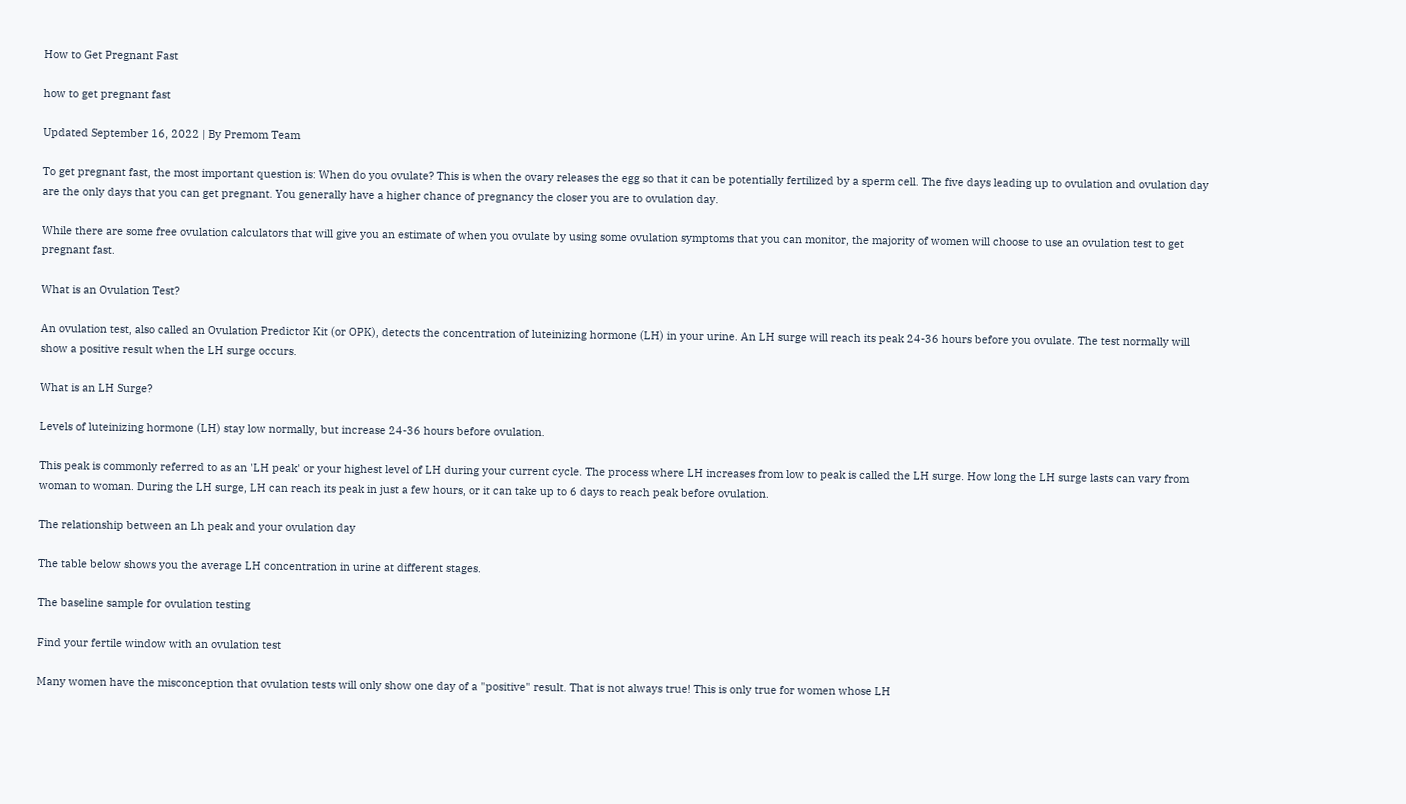How to Get Pregnant Fast

how to get pregnant fast

Updated September 16, 2022 | By Premom Team

To get pregnant fast, the most important question is: When do you ovulate? This is when the ovary releases the egg so that it can be potentially fertilized by a sperm cell. The five days leading up to ovulation and ovulation day are the only days that you can get pregnant. You generally have a higher chance of pregnancy the closer you are to ovulation day.

While there are some free ovulation calculators that will give you an estimate of when you ovulate by using some ovulation symptoms that you can monitor, the majority of women will choose to use an ovulation test to get pregnant fast.

What is an Ovulation Test?

An ovulation test, also called an Ovulation Predictor Kit (or OPK), detects the concentration of luteinizing hormone (LH) in your urine. An LH surge will reach its peak 24-36 hours before you ovulate. The test normally will show a positive result when the LH surge occurs.

What is an LH Surge?

Levels of luteinizing hormone (LH) stay low normally, but increase 24-36 hours before ovulation.

This peak is commonly referred to as an 'LH peak' or your highest level of LH during your current cycle. The process where LH increases from low to peak is called the LH surge. How long the LH surge lasts can vary from woman to woman. During the LH surge, LH can reach its peak in just a few hours, or it can take up to 6 days to reach peak before ovulation.

The relationship between an Lh peak and your ovulation day

The table below shows you the average LH concentration in urine at different stages.

The baseline sample for ovulation testing

Find your fertile window with an ovulation test

Many women have the misconception that ovulation tests will only show one day of a "positive" result. That is not always true! This is only true for women whose LH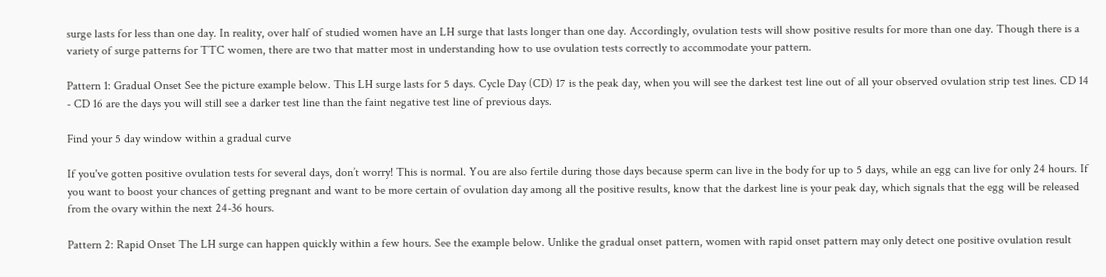surge lasts for less than one day. In reality, over half of studied women have an LH surge that lasts longer than one day. Accordingly, ovulation tests will show positive results for more than one day. Though there is a variety of surge patterns for TTC women, there are two that matter most in understanding how to use ovulation tests correctly to accommodate your pattern.

Pattern 1: Gradual Onset See the picture example below. This LH surge lasts for 5 days. Cycle Day (CD) 17 is the peak day, when you will see the darkest test line out of all your observed ovulation strip test lines. CD 14 - CD 16 are the days you will still see a darker test line than the faint negative test line of previous days.

Find your 5 day window within a gradual curve

If you've gotten positive ovulation tests for several days, don’t worry! This is normal. You are also fertile during those days because sperm can live in the body for up to 5 days, while an egg can live for only 24 hours. If you want to boost your chances of getting pregnant and want to be more certain of ovulation day among all the positive results, know that the darkest line is your peak day, which signals that the egg will be released from the ovary within the next 24-36 hours.

Pattern 2: Rapid Onset The LH surge can happen quickly within a few hours. See the example below. Unlike the gradual onset pattern, women with rapid onset pattern may only detect one positive ovulation result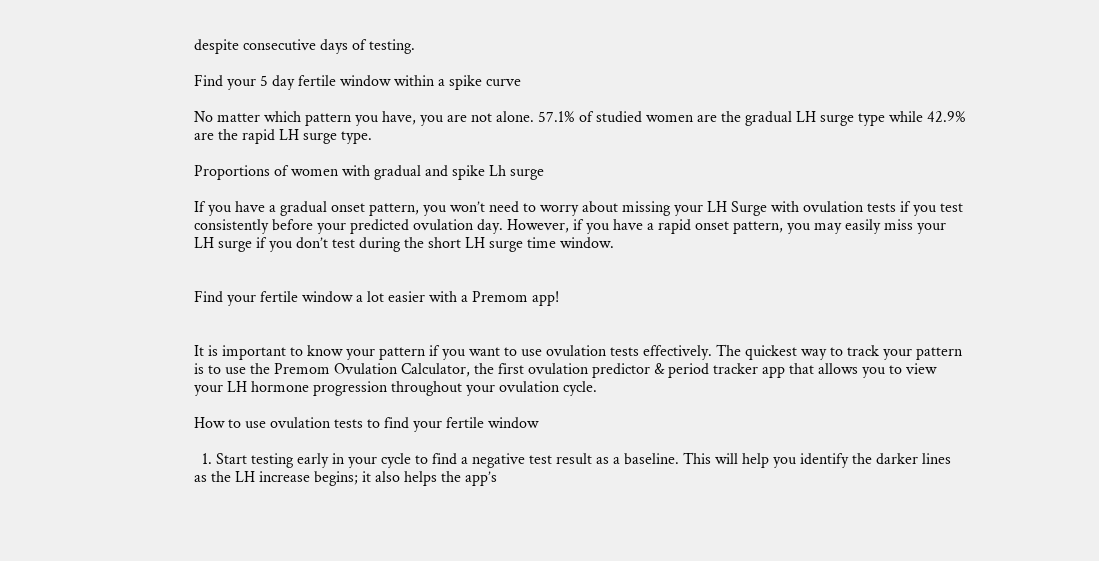despite consecutive days of testing.

Find your 5 day fertile window within a spike curve

No matter which pattern you have, you are not alone. 57.1% of studied women are the gradual LH surge type while 42.9% are the rapid LH surge type.

Proportions of women with gradual and spike Lh surge

If you have a gradual onset pattern, you won’t need to worry about missing your LH Surge with ovulation tests if you test consistently before your predicted ovulation day. However, if you have a rapid onset pattern, you may easily miss your LH surge if you don’t test during the short LH surge time window.


Find your fertile window a lot easier with a Premom app!


It is important to know your pattern if you want to use ovulation tests effectively. The quickest way to track your pattern is to use the Premom Ovulation Calculator, the first ovulation predictor & period tracker app that allows you to view your LH hormone progression throughout your ovulation cycle.

How to use ovulation tests to find your fertile window

  1. Start testing early in your cycle to find a negative test result as a baseline. This will help you identify the darker lines as the LH increase begins; it also helps the app’s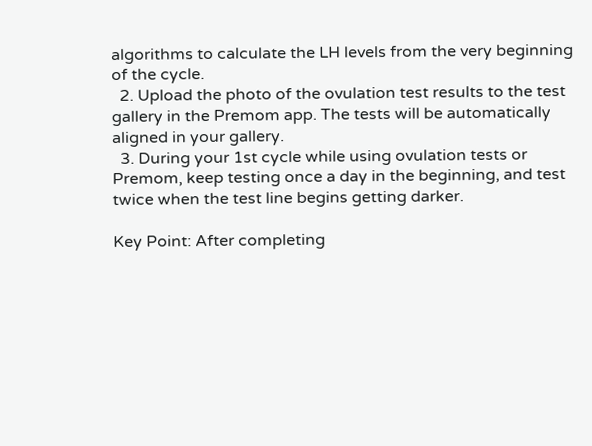algorithms to calculate the LH levels from the very beginning of the cycle.
  2. Upload the photo of the ovulation test results to the test gallery in the Premom app. The tests will be automatically aligned in your gallery.
  3. During your 1st cycle while using ovulation tests or Premom, keep testing once a day in the beginning, and test twice when the test line begins getting darker.

Key Point: After completing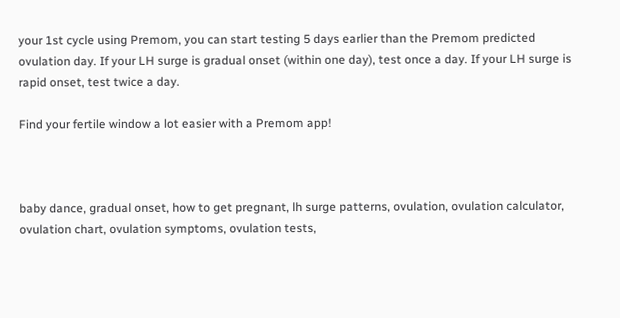your 1st cycle using Premom, you can start testing 5 days earlier than the Premom predicted ovulation day. If your LH surge is gradual onset (within one day), test once a day. If your LH surge is rapid onset, test twice a day.

Find your fertile window a lot easier with a Premom app!



baby dance, gradual onset, how to get pregnant, lh surge patterns, ovulation, ovulation calculator, ovulation chart, ovulation symptoms, ovulation tests,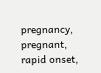pregnancy, pregnant, rapid onset,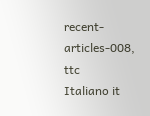recent-articles-008, ttc
Italiano it